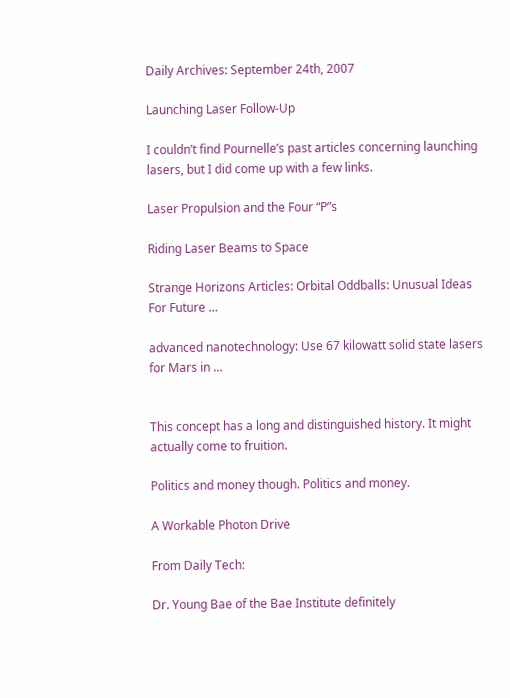Daily Archives: September 24th, 2007

Launching Laser Follow-Up

I couldn’t find Pournelle’s past articles concerning launching lasers, but I did come up with a few links.

Laser Propulsion and the Four “P”s

Riding Laser Beams to Space

Strange Horizons Articles: Orbital Oddballs: Unusual Ideas For Future …

advanced nanotechnology: Use 67 kilowatt solid state lasers for Mars in …


This concept has a long and distinguished history. It might actually come to fruition.

Politics and money though. Politics and money.

A Workable Photon Drive

From Daily Tech:

Dr. Young Bae of the Bae Institute definitely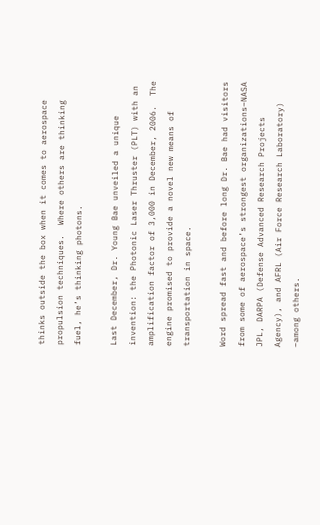thinks outside the box when it comes to aerospace propulsion techniques.  Where others are thinking fuel, he’s thinking photons.

Last December, Dr. Young Bae unveiled a unique invention: the Photonic Laser Thruster (PLT) with an amplification factor of 3,000 in December, 2006.  The engine promised to provide a novel new means of transportation in space.

Word spread fast and before long Dr. Bae had visitors from some of aerospace’s strongest organizations–NASA JPL, DARPA (Defense Advanced Research Projects Agency), and AFRL (Air Force Research Laboratory) –among others.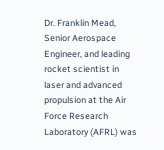Dr. Franklin Mead, Senior Aerospace Engineer, and leading rocket scientist in laser and advanced propulsion at the Air Force Research Laboratory (AFRL) was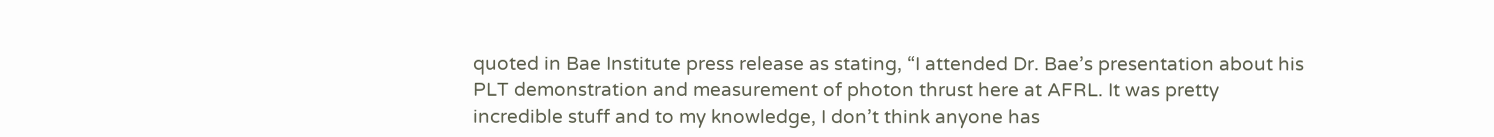quoted in Bae Institute press release as stating, “I attended Dr. Bae’s presentation about his PLT demonstration and measurement of photon thrust here at AFRL. It was pretty incredible stuff and to my knowledge, I don’t think anyone has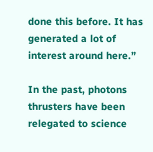done this before. It has generated a lot of interest around here.”

In the past, photons thrusters have been relegated to science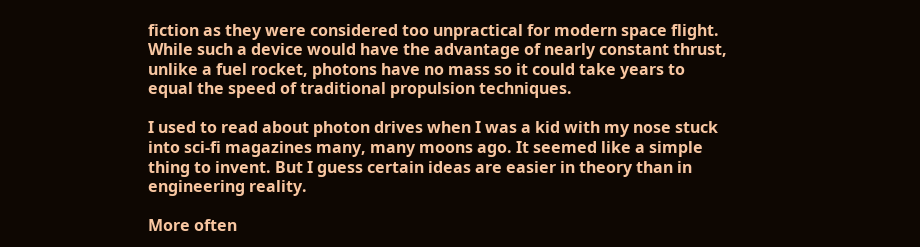fiction as they were considered too unpractical for modern space flight.  While such a device would have the advantage of nearly constant thrust, unlike a fuel rocket, photons have no mass so it could take years to equal the speed of traditional propulsion techniques.

I used to read about photon drives when I was a kid with my nose stuck into sci-fi magazines many, many moons ago. It seemed like a simple thing to invent. But I guess certain ideas are easier in theory than in engineering reality.

More often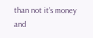than not it’s money and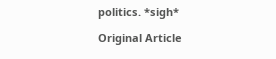politics. *sigh*

Original Article